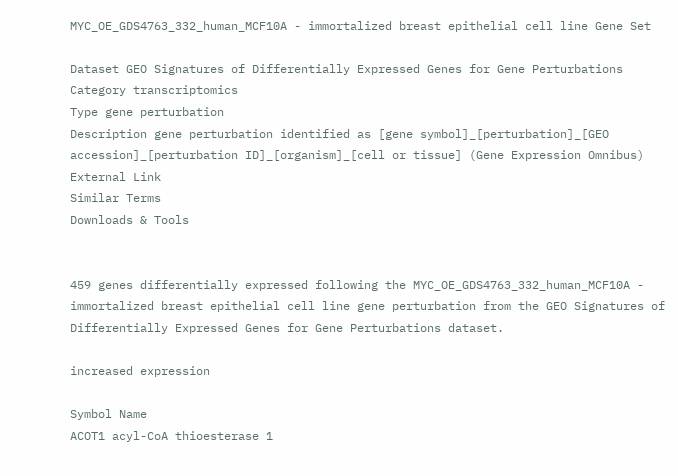MYC_OE_GDS4763_332_human_MCF10A - immortalized breast epithelial cell line Gene Set

Dataset GEO Signatures of Differentially Expressed Genes for Gene Perturbations
Category transcriptomics
Type gene perturbation
Description gene perturbation identified as [gene symbol]_[perturbation]_[GEO accession]_[perturbation ID]_[organism]_[cell or tissue] (Gene Expression Omnibus)
External Link
Similar Terms
Downloads & Tools


459 genes differentially expressed following the MYC_OE_GDS4763_332_human_MCF10A - immortalized breast epithelial cell line gene perturbation from the GEO Signatures of Differentially Expressed Genes for Gene Perturbations dataset.

increased expression

Symbol Name
ACOT1 acyl-CoA thioesterase 1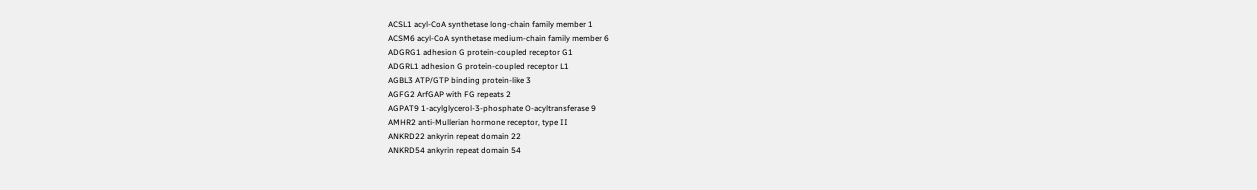ACSL1 acyl-CoA synthetase long-chain family member 1
ACSM6 acyl-CoA synthetase medium-chain family member 6
ADGRG1 adhesion G protein-coupled receptor G1
ADGRL1 adhesion G protein-coupled receptor L1
AGBL3 ATP/GTP binding protein-like 3
AGFG2 ArfGAP with FG repeats 2
AGPAT9 1-acylglycerol-3-phosphate O-acyltransferase 9
AMHR2 anti-Mullerian hormone receptor, type II
ANKRD22 ankyrin repeat domain 22
ANKRD54 ankyrin repeat domain 54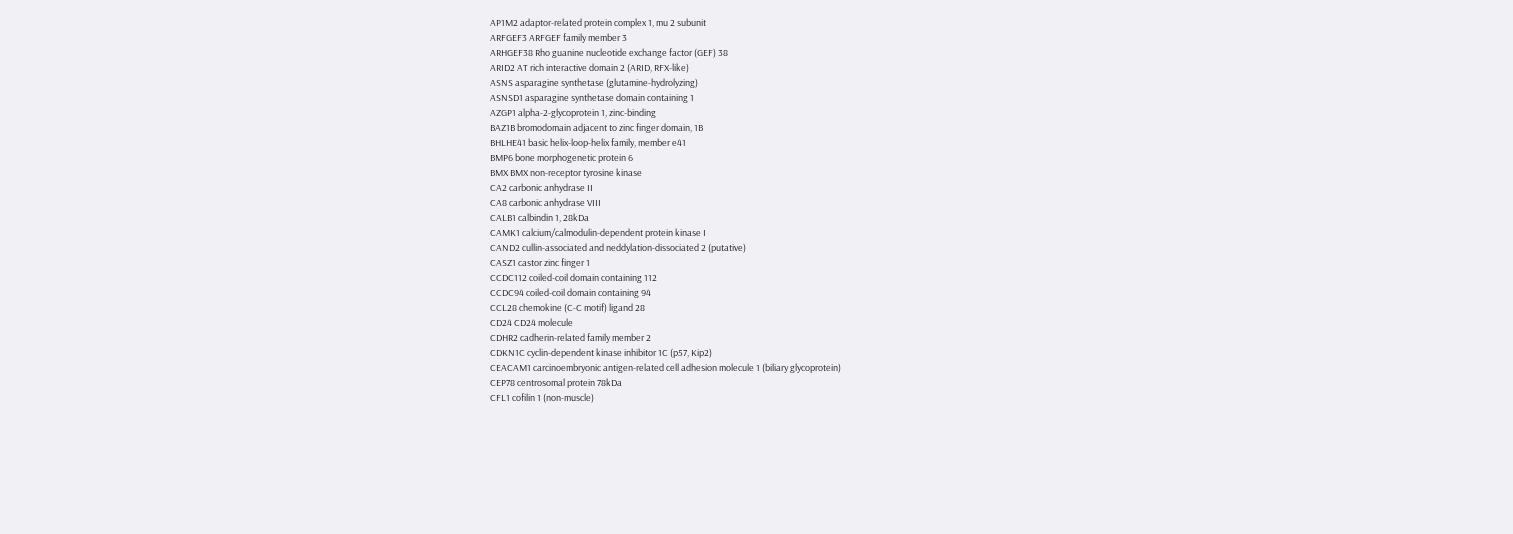AP1M2 adaptor-related protein complex 1, mu 2 subunit
ARFGEF3 ARFGEF family member 3
ARHGEF38 Rho guanine nucleotide exchange factor (GEF) 38
ARID2 AT rich interactive domain 2 (ARID, RFX-like)
ASNS asparagine synthetase (glutamine-hydrolyzing)
ASNSD1 asparagine synthetase domain containing 1
AZGP1 alpha-2-glycoprotein 1, zinc-binding
BAZ1B bromodomain adjacent to zinc finger domain, 1B
BHLHE41 basic helix-loop-helix family, member e41
BMP6 bone morphogenetic protein 6
BMX BMX non-receptor tyrosine kinase
CA2 carbonic anhydrase II
CA8 carbonic anhydrase VIII
CALB1 calbindin 1, 28kDa
CAMK1 calcium/calmodulin-dependent protein kinase I
CAND2 cullin-associated and neddylation-dissociated 2 (putative)
CASZ1 castor zinc finger 1
CCDC112 coiled-coil domain containing 112
CCDC94 coiled-coil domain containing 94
CCL28 chemokine (C-C motif) ligand 28
CD24 CD24 molecule
CDHR2 cadherin-related family member 2
CDKN1C cyclin-dependent kinase inhibitor 1C (p57, Kip2)
CEACAM1 carcinoembryonic antigen-related cell adhesion molecule 1 (biliary glycoprotein)
CEP78 centrosomal protein 78kDa
CFL1 cofilin 1 (non-muscle)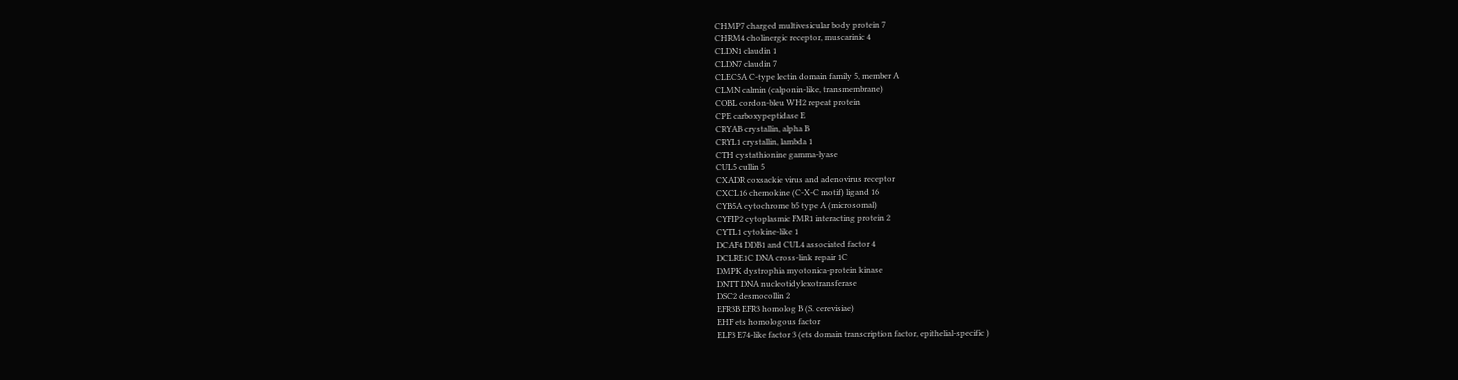CHMP7 charged multivesicular body protein 7
CHRM4 cholinergic receptor, muscarinic 4
CLDN1 claudin 1
CLDN7 claudin 7
CLEC5A C-type lectin domain family 5, member A
CLMN calmin (calponin-like, transmembrane)
COBL cordon-bleu WH2 repeat protein
CPE carboxypeptidase E
CRYAB crystallin, alpha B
CRYL1 crystallin, lambda 1
CTH cystathionine gamma-lyase
CUL5 cullin 5
CXADR coxsackie virus and adenovirus receptor
CXCL16 chemokine (C-X-C motif) ligand 16
CYB5A cytochrome b5 type A (microsomal)
CYFIP2 cytoplasmic FMR1 interacting protein 2
CYTL1 cytokine-like 1
DCAF4 DDB1 and CUL4 associated factor 4
DCLRE1C DNA cross-link repair 1C
DMPK dystrophia myotonica-protein kinase
DNTT DNA nucleotidylexotransferase
DSC2 desmocollin 2
EFR3B EFR3 homolog B (S. cerevisiae)
EHF ets homologous factor
ELF3 E74-like factor 3 (ets domain transcription factor, epithelial-specific )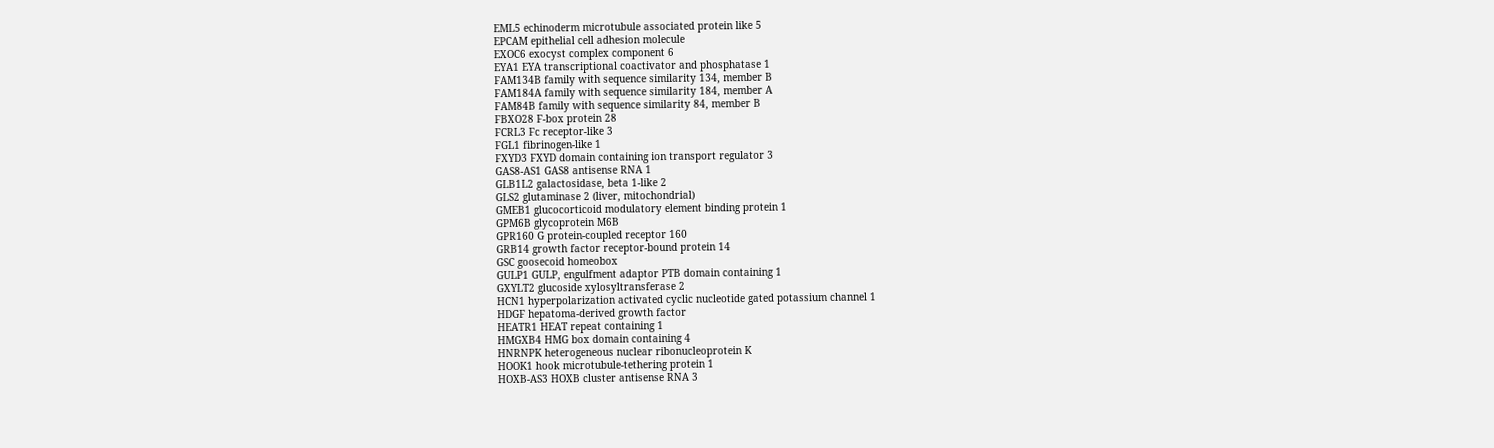EML5 echinoderm microtubule associated protein like 5
EPCAM epithelial cell adhesion molecule
EXOC6 exocyst complex component 6
EYA1 EYA transcriptional coactivator and phosphatase 1
FAM134B family with sequence similarity 134, member B
FAM184A family with sequence similarity 184, member A
FAM84B family with sequence similarity 84, member B
FBXO28 F-box protein 28
FCRL3 Fc receptor-like 3
FGL1 fibrinogen-like 1
FXYD3 FXYD domain containing ion transport regulator 3
GAS8-AS1 GAS8 antisense RNA 1
GLB1L2 galactosidase, beta 1-like 2
GLS2 glutaminase 2 (liver, mitochondrial)
GMEB1 glucocorticoid modulatory element binding protein 1
GPM6B glycoprotein M6B
GPR160 G protein-coupled receptor 160
GRB14 growth factor receptor-bound protein 14
GSC goosecoid homeobox
GULP1 GULP, engulfment adaptor PTB domain containing 1
GXYLT2 glucoside xylosyltransferase 2
HCN1 hyperpolarization activated cyclic nucleotide gated potassium channel 1
HDGF hepatoma-derived growth factor
HEATR1 HEAT repeat containing 1
HMGXB4 HMG box domain containing 4
HNRNPK heterogeneous nuclear ribonucleoprotein K
HOOK1 hook microtubule-tethering protein 1
HOXB-AS3 HOXB cluster antisense RNA 3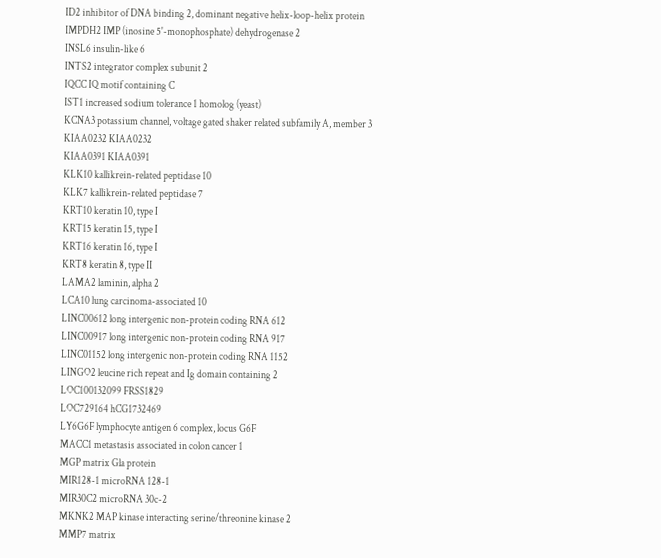ID2 inhibitor of DNA binding 2, dominant negative helix-loop-helix protein
IMPDH2 IMP (inosine 5'-monophosphate) dehydrogenase 2
INSL6 insulin-like 6
INTS2 integrator complex subunit 2
IQCC IQ motif containing C
IST1 increased sodium tolerance 1 homolog (yeast)
KCNA3 potassium channel, voltage gated shaker related subfamily A, member 3
KIAA0232 KIAA0232
KIAA0391 KIAA0391
KLK10 kallikrein-related peptidase 10
KLK7 kallikrein-related peptidase 7
KRT10 keratin 10, type I
KRT15 keratin 15, type I
KRT16 keratin 16, type I
KRT8 keratin 8, type II
LAMA2 laminin, alpha 2
LCA10 lung carcinoma-associated 10
LINC00612 long intergenic non-protein coding RNA 612
LINC00917 long intergenic non-protein coding RNA 917
LINC01152 long intergenic non-protein coding RNA 1152
LINGO2 leucine rich repeat and Ig domain containing 2
LOC100132099 FRSS1829
LOC729164 hCG1732469
LY6G6F lymphocyte antigen 6 complex, locus G6F
MACC1 metastasis associated in colon cancer 1
MGP matrix Gla protein
MIR128-1 microRNA 128-1
MIR30C2 microRNA 30c-2
MKNK2 MAP kinase interacting serine/threonine kinase 2
MMP7 matrix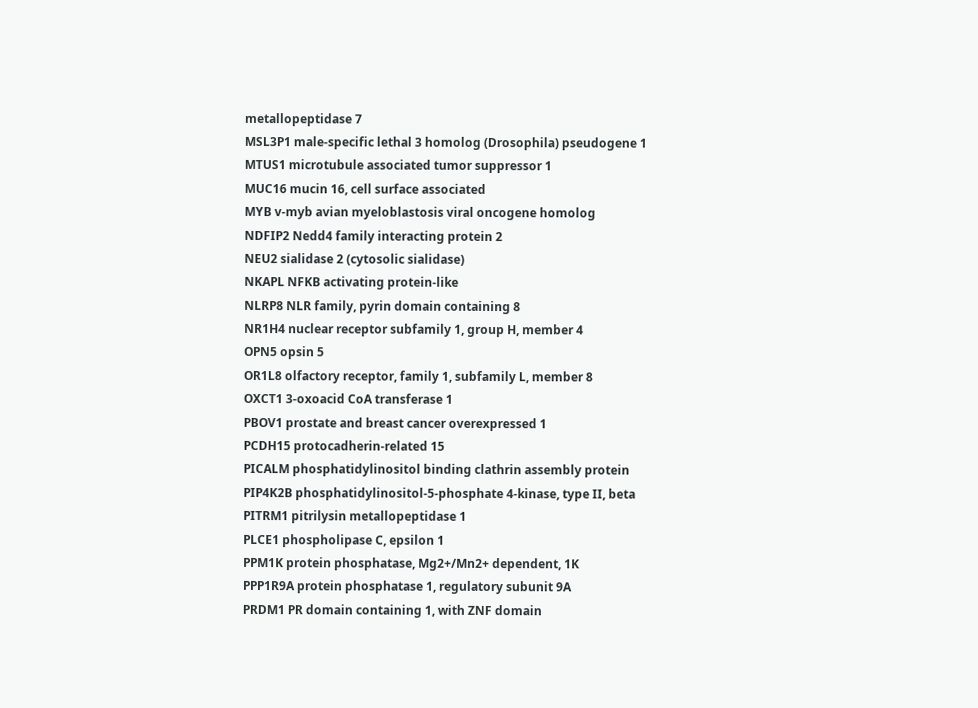metallopeptidase 7
MSL3P1 male-specific lethal 3 homolog (Drosophila) pseudogene 1
MTUS1 microtubule associated tumor suppressor 1
MUC16 mucin 16, cell surface associated
MYB v-myb avian myeloblastosis viral oncogene homolog
NDFIP2 Nedd4 family interacting protein 2
NEU2 sialidase 2 (cytosolic sialidase)
NKAPL NFKB activating protein-like
NLRP8 NLR family, pyrin domain containing 8
NR1H4 nuclear receptor subfamily 1, group H, member 4
OPN5 opsin 5
OR1L8 olfactory receptor, family 1, subfamily L, member 8
OXCT1 3-oxoacid CoA transferase 1
PBOV1 prostate and breast cancer overexpressed 1
PCDH15 protocadherin-related 15
PICALM phosphatidylinositol binding clathrin assembly protein
PIP4K2B phosphatidylinositol-5-phosphate 4-kinase, type II, beta
PITRM1 pitrilysin metallopeptidase 1
PLCE1 phospholipase C, epsilon 1
PPM1K protein phosphatase, Mg2+/Mn2+ dependent, 1K
PPP1R9A protein phosphatase 1, regulatory subunit 9A
PRDM1 PR domain containing 1, with ZNF domain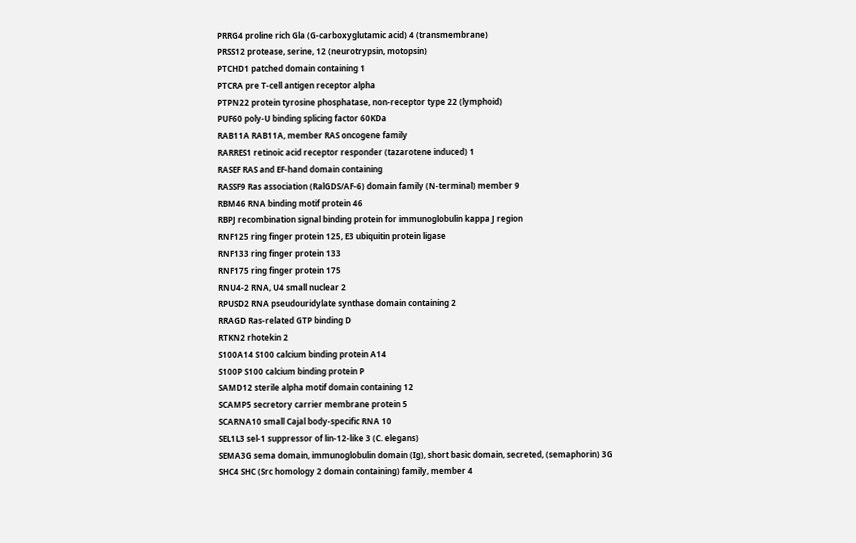PRRG4 proline rich Gla (G-carboxyglutamic acid) 4 (transmembrane)
PRSS12 protease, serine, 12 (neurotrypsin, motopsin)
PTCHD1 patched domain containing 1
PTCRA pre T-cell antigen receptor alpha
PTPN22 protein tyrosine phosphatase, non-receptor type 22 (lymphoid)
PUF60 poly-U binding splicing factor 60KDa
RAB11A RAB11A, member RAS oncogene family
RARRES1 retinoic acid receptor responder (tazarotene induced) 1
RASEF RAS and EF-hand domain containing
RASSF9 Ras association (RalGDS/AF-6) domain family (N-terminal) member 9
RBM46 RNA binding motif protein 46
RBPJ recombination signal binding protein for immunoglobulin kappa J region
RNF125 ring finger protein 125, E3 ubiquitin protein ligase
RNF133 ring finger protein 133
RNF175 ring finger protein 175
RNU4-2 RNA, U4 small nuclear 2
RPUSD2 RNA pseudouridylate synthase domain containing 2
RRAGD Ras-related GTP binding D
RTKN2 rhotekin 2
S100A14 S100 calcium binding protein A14
S100P S100 calcium binding protein P
SAMD12 sterile alpha motif domain containing 12
SCAMP5 secretory carrier membrane protein 5
SCARNA10 small Cajal body-specific RNA 10
SEL1L3 sel-1 suppressor of lin-12-like 3 (C. elegans)
SEMA3G sema domain, immunoglobulin domain (Ig), short basic domain, secreted, (semaphorin) 3G
SHC4 SHC (Src homology 2 domain containing) family, member 4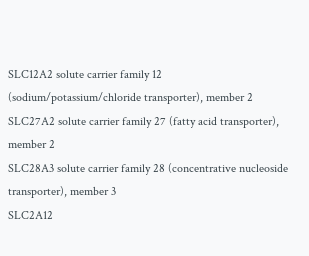SLC12A2 solute carrier family 12 (sodium/potassium/chloride transporter), member 2
SLC27A2 solute carrier family 27 (fatty acid transporter), member 2
SLC28A3 solute carrier family 28 (concentrative nucleoside transporter), member 3
SLC2A12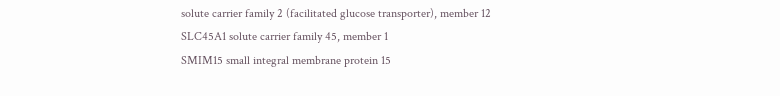solute carrier family 2 (facilitated glucose transporter), member 12
SLC45A1 solute carrier family 45, member 1
SMIM15 small integral membrane protein 15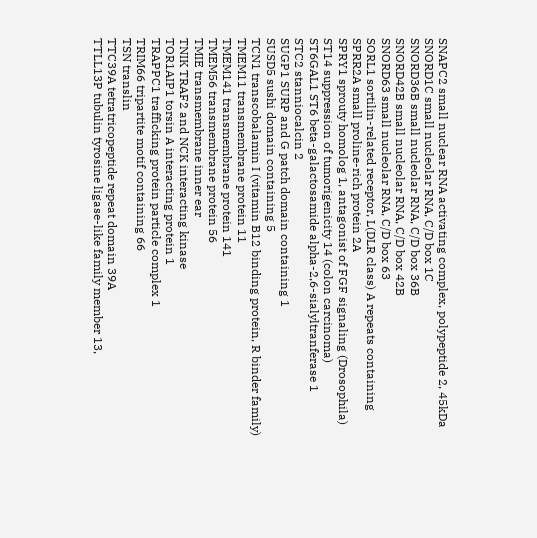SNAPC2 small nuclear RNA activating complex, polypeptide 2, 45kDa
SNORD1C small nucleolar RNA, C/D box 1C
SNORD36B small nucleolar RNA, C/D box 36B
SNORD42B small nucleolar RNA, C/D box 42B
SNORD63 small nucleolar RNA, C/D box 63
SORL1 sortilin-related receptor, L(DLR class) A repeats containing
SPRR2A small proline-rich protein 2A
SPRY1 sprouty homolog 1, antagonist of FGF signaling (Drosophila)
ST14 suppression of tumorigenicity 14 (colon carcinoma)
ST6GAL1 ST6 beta-galactosamide alpha-2,6-sialyltranferase 1
STC2 stanniocalcin 2
SUGP1 SURP and G patch domain containing 1
SUSD5 sushi domain containing 5
TCN1 transcobalamin I (vitamin B12 binding protein, R binder family)
TMEM11 transmembrane protein 11
TMEM141 transmembrane protein 141
TMEM56 transmembrane protein 56
TMIE transmembrane inner ear
TNIK TRAF2 and NCK interacting kinase
TOR1AIP1 torsin A interacting protein 1
TRAPPC1 trafficking protein particle complex 1
TRIM66 tripartite motif containing 66
TSN translin
TTC39A tetratricopeptide repeat domain 39A
TTLL13P tubulin tyrosine ligase-like family member 13,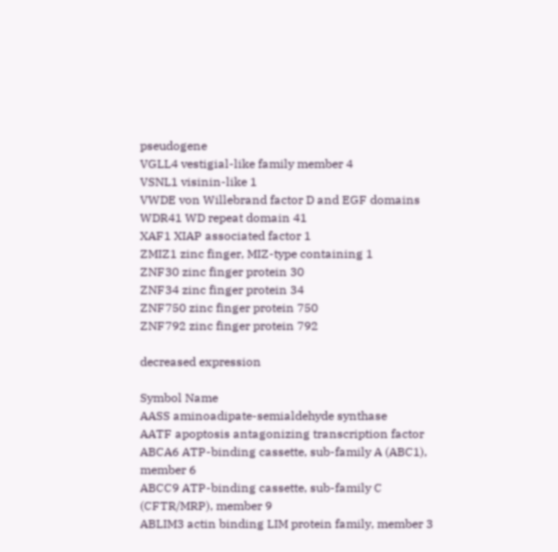pseudogene
VGLL4 vestigial-like family member 4
VSNL1 visinin-like 1
VWDE von Willebrand factor D and EGF domains
WDR41 WD repeat domain 41
XAF1 XIAP associated factor 1
ZMIZ1 zinc finger, MIZ-type containing 1
ZNF30 zinc finger protein 30
ZNF34 zinc finger protein 34
ZNF750 zinc finger protein 750
ZNF792 zinc finger protein 792

decreased expression

Symbol Name
AASS aminoadipate-semialdehyde synthase
AATF apoptosis antagonizing transcription factor
ABCA6 ATP-binding cassette, sub-family A (ABC1), member 6
ABCC9 ATP-binding cassette, sub-family C (CFTR/MRP), member 9
ABLIM3 actin binding LIM protein family, member 3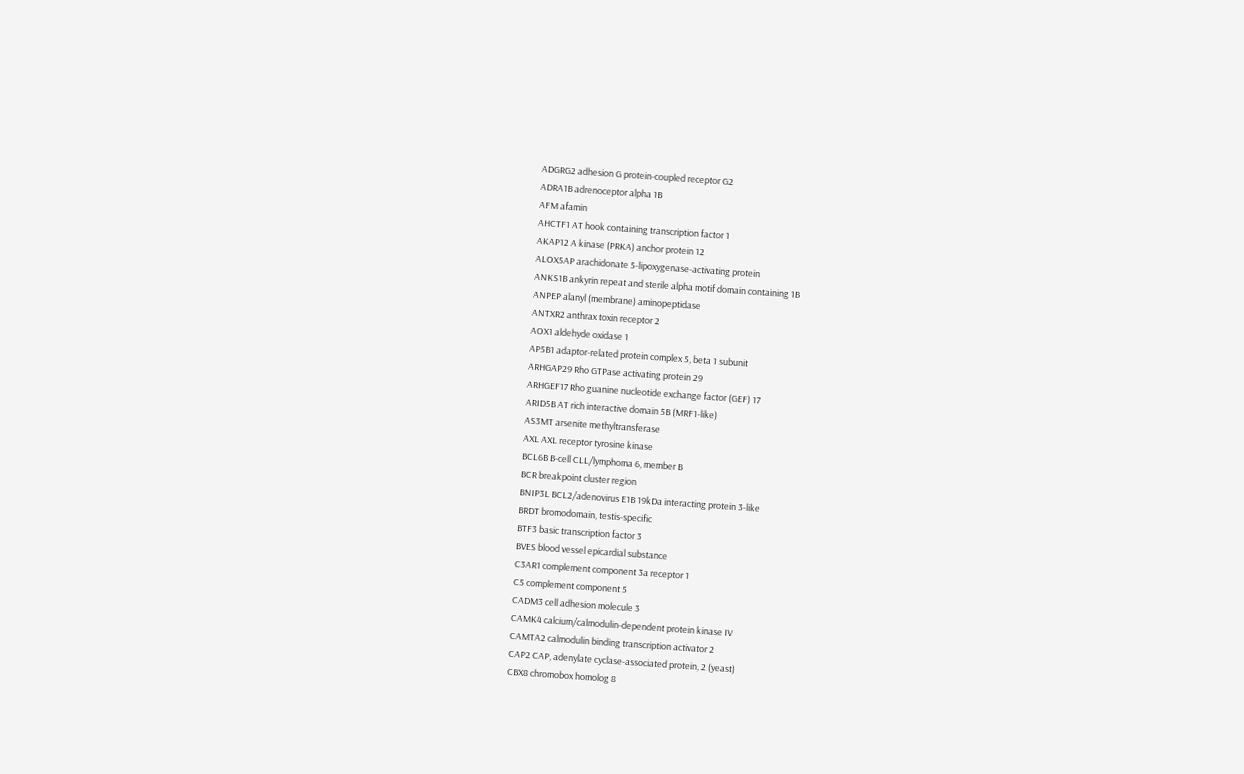ADGRG2 adhesion G protein-coupled receptor G2
ADRA1B adrenoceptor alpha 1B
AFM afamin
AHCTF1 AT hook containing transcription factor 1
AKAP12 A kinase (PRKA) anchor protein 12
ALOX5AP arachidonate 5-lipoxygenase-activating protein
ANKS1B ankyrin repeat and sterile alpha motif domain containing 1B
ANPEP alanyl (membrane) aminopeptidase
ANTXR2 anthrax toxin receptor 2
AOX1 aldehyde oxidase 1
AP5B1 adaptor-related protein complex 5, beta 1 subunit
ARHGAP29 Rho GTPase activating protein 29
ARHGEF17 Rho guanine nucleotide exchange factor (GEF) 17
ARID5B AT rich interactive domain 5B (MRF1-like)
AS3MT arsenite methyltransferase
AXL AXL receptor tyrosine kinase
BCL6B B-cell CLL/lymphoma 6, member B
BCR breakpoint cluster region
BNIP3L BCL2/adenovirus E1B 19kDa interacting protein 3-like
BRDT bromodomain, testis-specific
BTF3 basic transcription factor 3
BVES blood vessel epicardial substance
C3AR1 complement component 3a receptor 1
C5 complement component 5
CADM3 cell adhesion molecule 3
CAMK4 calcium/calmodulin-dependent protein kinase IV
CAMTA2 calmodulin binding transcription activator 2
CAP2 CAP, adenylate cyclase-associated protein, 2 (yeast)
CBX8 chromobox homolog 8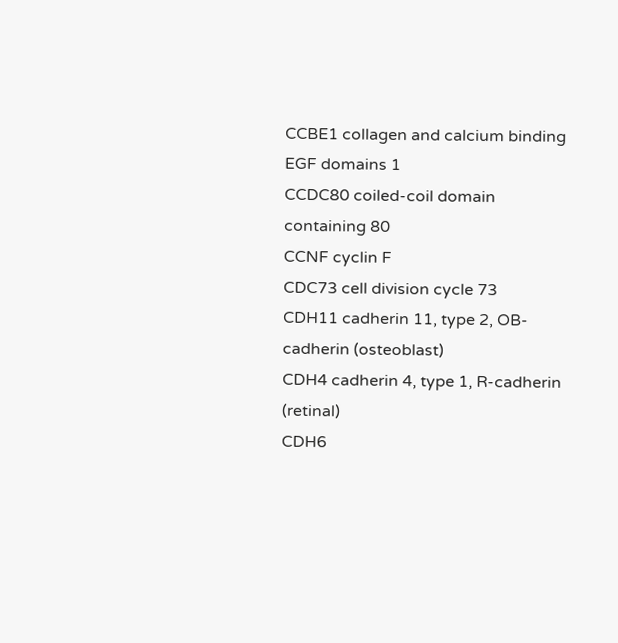CCBE1 collagen and calcium binding EGF domains 1
CCDC80 coiled-coil domain containing 80
CCNF cyclin F
CDC73 cell division cycle 73
CDH11 cadherin 11, type 2, OB-cadherin (osteoblast)
CDH4 cadherin 4, type 1, R-cadherin (retinal)
CDH6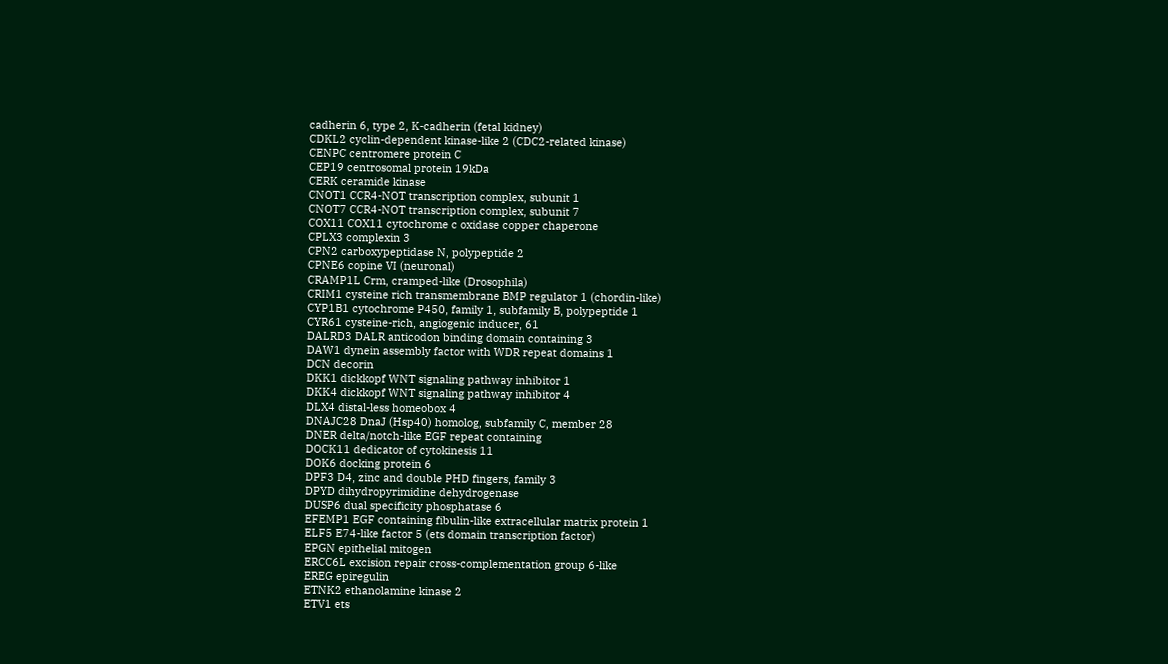cadherin 6, type 2, K-cadherin (fetal kidney)
CDKL2 cyclin-dependent kinase-like 2 (CDC2-related kinase)
CENPC centromere protein C
CEP19 centrosomal protein 19kDa
CERK ceramide kinase
CNOT1 CCR4-NOT transcription complex, subunit 1
CNOT7 CCR4-NOT transcription complex, subunit 7
COX11 COX11 cytochrome c oxidase copper chaperone
CPLX3 complexin 3
CPN2 carboxypeptidase N, polypeptide 2
CPNE6 copine VI (neuronal)
CRAMP1L Crm, cramped-like (Drosophila)
CRIM1 cysteine rich transmembrane BMP regulator 1 (chordin-like)
CYP1B1 cytochrome P450, family 1, subfamily B, polypeptide 1
CYR61 cysteine-rich, angiogenic inducer, 61
DALRD3 DALR anticodon binding domain containing 3
DAW1 dynein assembly factor with WDR repeat domains 1
DCN decorin
DKK1 dickkopf WNT signaling pathway inhibitor 1
DKK4 dickkopf WNT signaling pathway inhibitor 4
DLX4 distal-less homeobox 4
DNAJC28 DnaJ (Hsp40) homolog, subfamily C, member 28
DNER delta/notch-like EGF repeat containing
DOCK11 dedicator of cytokinesis 11
DOK6 docking protein 6
DPF3 D4, zinc and double PHD fingers, family 3
DPYD dihydropyrimidine dehydrogenase
DUSP6 dual specificity phosphatase 6
EFEMP1 EGF containing fibulin-like extracellular matrix protein 1
ELF5 E74-like factor 5 (ets domain transcription factor)
EPGN epithelial mitogen
ERCC6L excision repair cross-complementation group 6-like
EREG epiregulin
ETNK2 ethanolamine kinase 2
ETV1 ets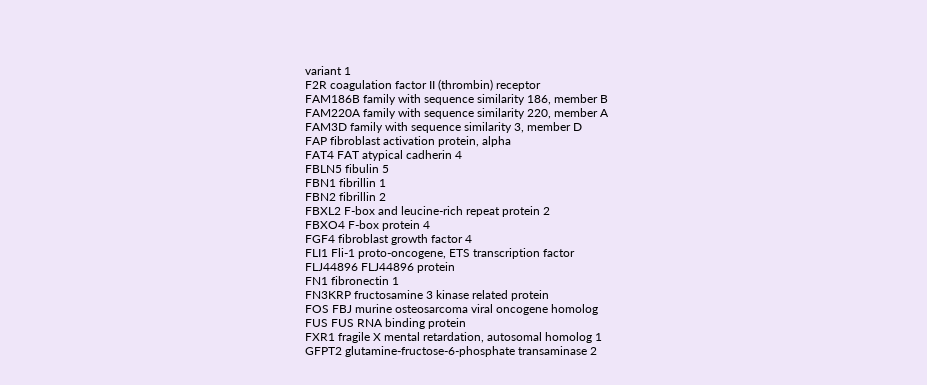variant 1
F2R coagulation factor II (thrombin) receptor
FAM186B family with sequence similarity 186, member B
FAM220A family with sequence similarity 220, member A
FAM3D family with sequence similarity 3, member D
FAP fibroblast activation protein, alpha
FAT4 FAT atypical cadherin 4
FBLN5 fibulin 5
FBN1 fibrillin 1
FBN2 fibrillin 2
FBXL2 F-box and leucine-rich repeat protein 2
FBXO4 F-box protein 4
FGF4 fibroblast growth factor 4
FLI1 Fli-1 proto-oncogene, ETS transcription factor
FLJ44896 FLJ44896 protein
FN1 fibronectin 1
FN3KRP fructosamine 3 kinase related protein
FOS FBJ murine osteosarcoma viral oncogene homolog
FUS FUS RNA binding protein
FXR1 fragile X mental retardation, autosomal homolog 1
GFPT2 glutamine-fructose-6-phosphate transaminase 2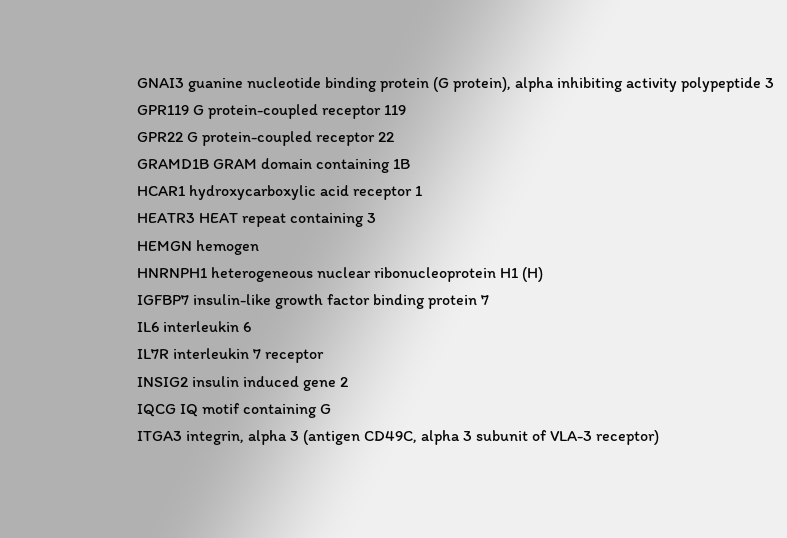GNAI3 guanine nucleotide binding protein (G protein), alpha inhibiting activity polypeptide 3
GPR119 G protein-coupled receptor 119
GPR22 G protein-coupled receptor 22
GRAMD1B GRAM domain containing 1B
HCAR1 hydroxycarboxylic acid receptor 1
HEATR3 HEAT repeat containing 3
HEMGN hemogen
HNRNPH1 heterogeneous nuclear ribonucleoprotein H1 (H)
IGFBP7 insulin-like growth factor binding protein 7
IL6 interleukin 6
IL7R interleukin 7 receptor
INSIG2 insulin induced gene 2
IQCG IQ motif containing G
ITGA3 integrin, alpha 3 (antigen CD49C, alpha 3 subunit of VLA-3 receptor)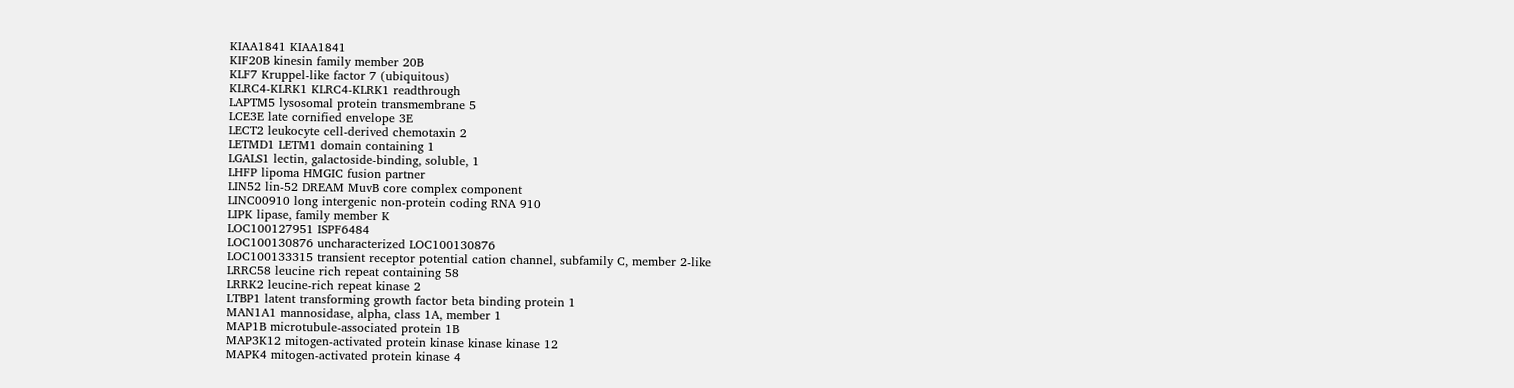KIAA1841 KIAA1841
KIF20B kinesin family member 20B
KLF7 Kruppel-like factor 7 (ubiquitous)
KLRC4-KLRK1 KLRC4-KLRK1 readthrough
LAPTM5 lysosomal protein transmembrane 5
LCE3E late cornified envelope 3E
LECT2 leukocyte cell-derived chemotaxin 2
LETMD1 LETM1 domain containing 1
LGALS1 lectin, galactoside-binding, soluble, 1
LHFP lipoma HMGIC fusion partner
LIN52 lin-52 DREAM MuvB core complex component
LINC00910 long intergenic non-protein coding RNA 910
LIPK lipase, family member K
LOC100127951 ISPF6484
LOC100130876 uncharacterized LOC100130876
LOC100133315 transient receptor potential cation channel, subfamily C, member 2-like
LRRC58 leucine rich repeat containing 58
LRRK2 leucine-rich repeat kinase 2
LTBP1 latent transforming growth factor beta binding protein 1
MAN1A1 mannosidase, alpha, class 1A, member 1
MAP1B microtubule-associated protein 1B
MAP3K12 mitogen-activated protein kinase kinase kinase 12
MAPK4 mitogen-activated protein kinase 4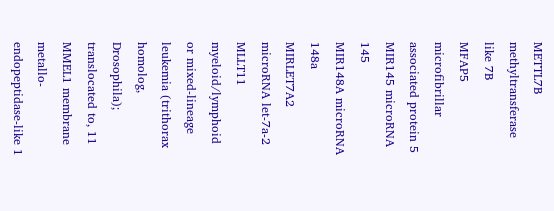METTL7B methyltransferase like 7B
MFAP5 microfibrillar associated protein 5
MIR145 microRNA 145
MIR148A microRNA 148a
MIRLET7A2 microRNA let-7a-2
MLLT11 myeloid/lymphoid or mixed-lineage leukemia (trithorax homolog, Drosophila); translocated to, 11
MMEL1 membrane metallo-endopeptidase-like 1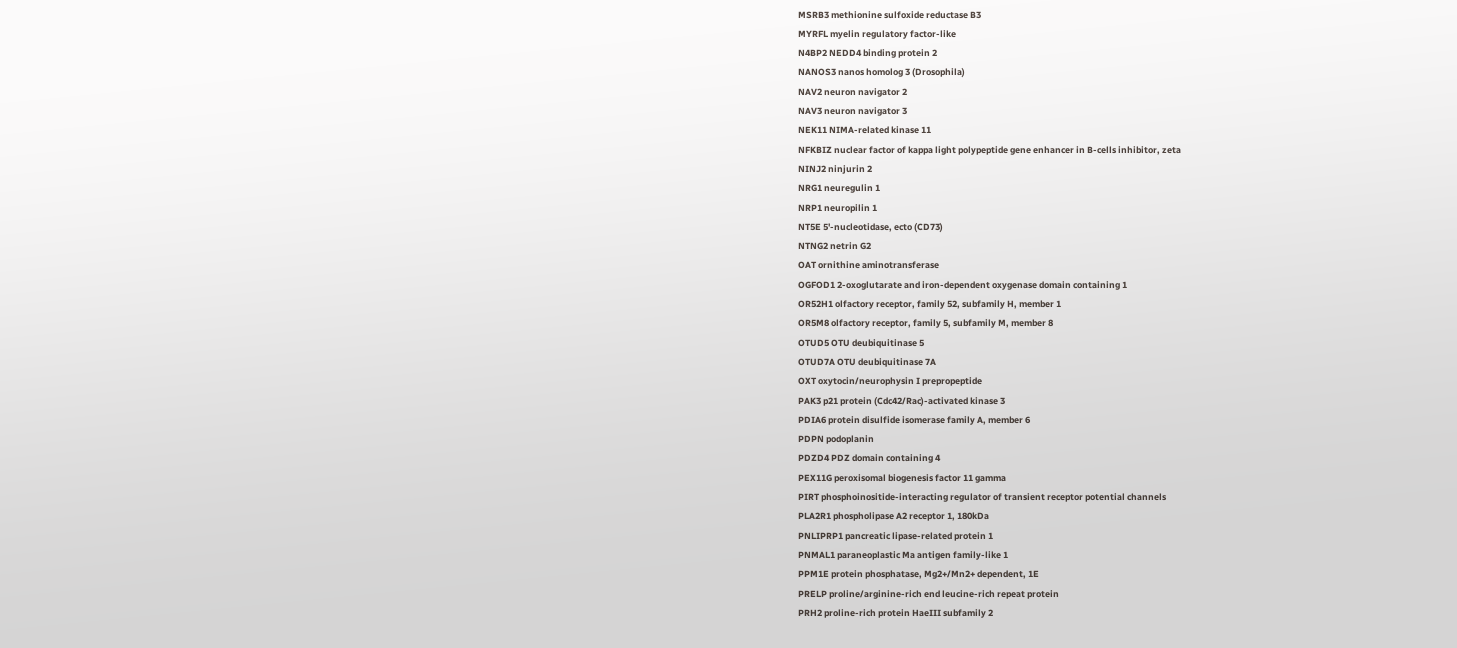MSRB3 methionine sulfoxide reductase B3
MYRFL myelin regulatory factor-like
N4BP2 NEDD4 binding protein 2
NANOS3 nanos homolog 3 (Drosophila)
NAV2 neuron navigator 2
NAV3 neuron navigator 3
NEK11 NIMA-related kinase 11
NFKBIZ nuclear factor of kappa light polypeptide gene enhancer in B-cells inhibitor, zeta
NINJ2 ninjurin 2
NRG1 neuregulin 1
NRP1 neuropilin 1
NT5E 5'-nucleotidase, ecto (CD73)
NTNG2 netrin G2
OAT ornithine aminotransferase
OGFOD1 2-oxoglutarate and iron-dependent oxygenase domain containing 1
OR52H1 olfactory receptor, family 52, subfamily H, member 1
OR5M8 olfactory receptor, family 5, subfamily M, member 8
OTUD5 OTU deubiquitinase 5
OTUD7A OTU deubiquitinase 7A
OXT oxytocin/neurophysin I prepropeptide
PAK3 p21 protein (Cdc42/Rac)-activated kinase 3
PDIA6 protein disulfide isomerase family A, member 6
PDPN podoplanin
PDZD4 PDZ domain containing 4
PEX11G peroxisomal biogenesis factor 11 gamma
PIRT phosphoinositide-interacting regulator of transient receptor potential channels
PLA2R1 phospholipase A2 receptor 1, 180kDa
PNLIPRP1 pancreatic lipase-related protein 1
PNMAL1 paraneoplastic Ma antigen family-like 1
PPM1E protein phosphatase, Mg2+/Mn2+ dependent, 1E
PRELP proline/arginine-rich end leucine-rich repeat protein
PRH2 proline-rich protein HaeIII subfamily 2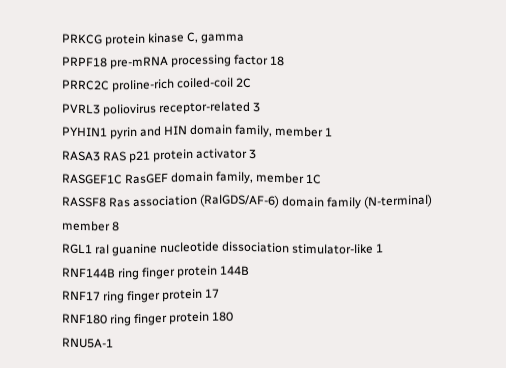PRKCG protein kinase C, gamma
PRPF18 pre-mRNA processing factor 18
PRRC2C proline-rich coiled-coil 2C
PVRL3 poliovirus receptor-related 3
PYHIN1 pyrin and HIN domain family, member 1
RASA3 RAS p21 protein activator 3
RASGEF1C RasGEF domain family, member 1C
RASSF8 Ras association (RalGDS/AF-6) domain family (N-terminal) member 8
RGL1 ral guanine nucleotide dissociation stimulator-like 1
RNF144B ring finger protein 144B
RNF17 ring finger protein 17
RNF180 ring finger protein 180
RNU5A-1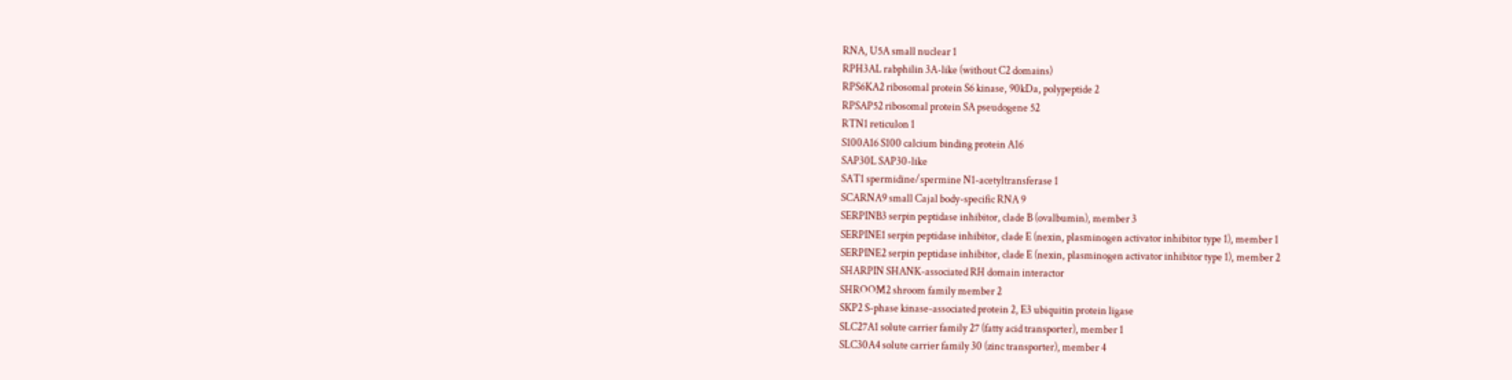RNA, U5A small nuclear 1
RPH3AL rabphilin 3A-like (without C2 domains)
RPS6KA2 ribosomal protein S6 kinase, 90kDa, polypeptide 2
RPSAP52 ribosomal protein SA pseudogene 52
RTN1 reticulon 1
S100A16 S100 calcium binding protein A16
SAP30L SAP30-like
SAT1 spermidine/spermine N1-acetyltransferase 1
SCARNA9 small Cajal body-specific RNA 9
SERPINB3 serpin peptidase inhibitor, clade B (ovalbumin), member 3
SERPINE1 serpin peptidase inhibitor, clade E (nexin, plasminogen activator inhibitor type 1), member 1
SERPINE2 serpin peptidase inhibitor, clade E (nexin, plasminogen activator inhibitor type 1), member 2
SHARPIN SHANK-associated RH domain interactor
SHROOM2 shroom family member 2
SKP2 S-phase kinase-associated protein 2, E3 ubiquitin protein ligase
SLC27A1 solute carrier family 27 (fatty acid transporter), member 1
SLC30A4 solute carrier family 30 (zinc transporter), member 4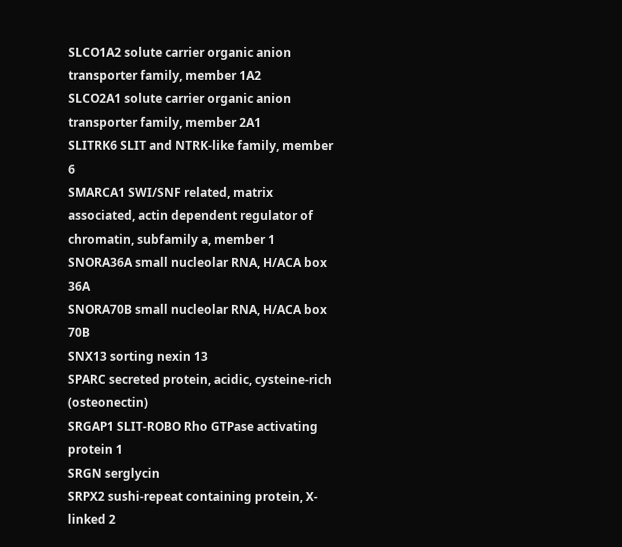SLCO1A2 solute carrier organic anion transporter family, member 1A2
SLCO2A1 solute carrier organic anion transporter family, member 2A1
SLITRK6 SLIT and NTRK-like family, member 6
SMARCA1 SWI/SNF related, matrix associated, actin dependent regulator of chromatin, subfamily a, member 1
SNORA36A small nucleolar RNA, H/ACA box 36A
SNORA70B small nucleolar RNA, H/ACA box 70B
SNX13 sorting nexin 13
SPARC secreted protein, acidic, cysteine-rich (osteonectin)
SRGAP1 SLIT-ROBO Rho GTPase activating protein 1
SRGN serglycin
SRPX2 sushi-repeat containing protein, X-linked 2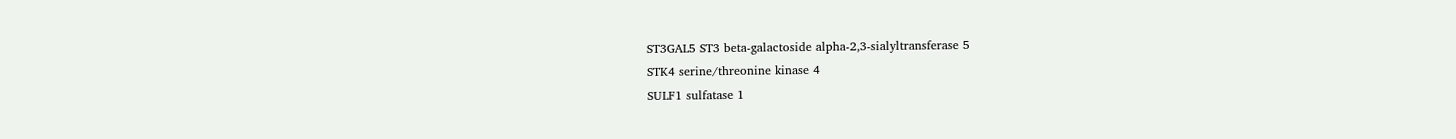ST3GAL5 ST3 beta-galactoside alpha-2,3-sialyltransferase 5
STK4 serine/threonine kinase 4
SULF1 sulfatase 1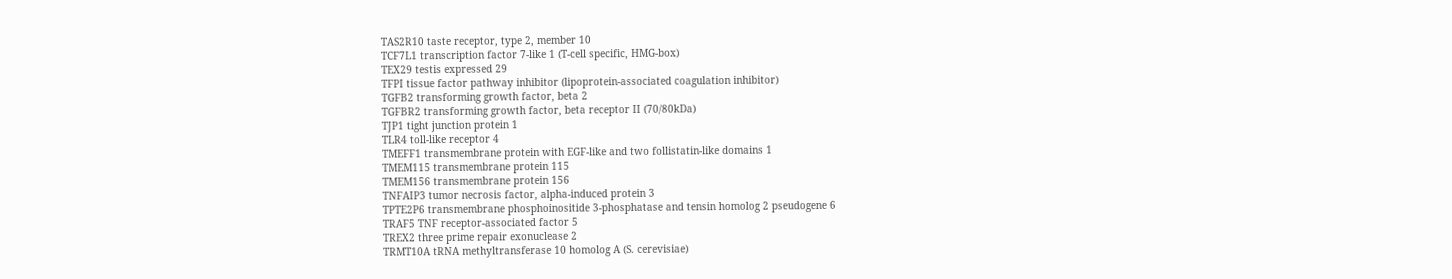TAS2R10 taste receptor, type 2, member 10
TCF7L1 transcription factor 7-like 1 (T-cell specific, HMG-box)
TEX29 testis expressed 29
TFPI tissue factor pathway inhibitor (lipoprotein-associated coagulation inhibitor)
TGFB2 transforming growth factor, beta 2
TGFBR2 transforming growth factor, beta receptor II (70/80kDa)
TJP1 tight junction protein 1
TLR4 toll-like receptor 4
TMEFF1 transmembrane protein with EGF-like and two follistatin-like domains 1
TMEM115 transmembrane protein 115
TMEM156 transmembrane protein 156
TNFAIP3 tumor necrosis factor, alpha-induced protein 3
TPTE2P6 transmembrane phosphoinositide 3-phosphatase and tensin homolog 2 pseudogene 6
TRAF5 TNF receptor-associated factor 5
TREX2 three prime repair exonuclease 2
TRMT10A tRNA methyltransferase 10 homolog A (S. cerevisiae)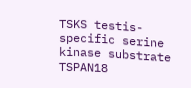TSKS testis-specific serine kinase substrate
TSPAN18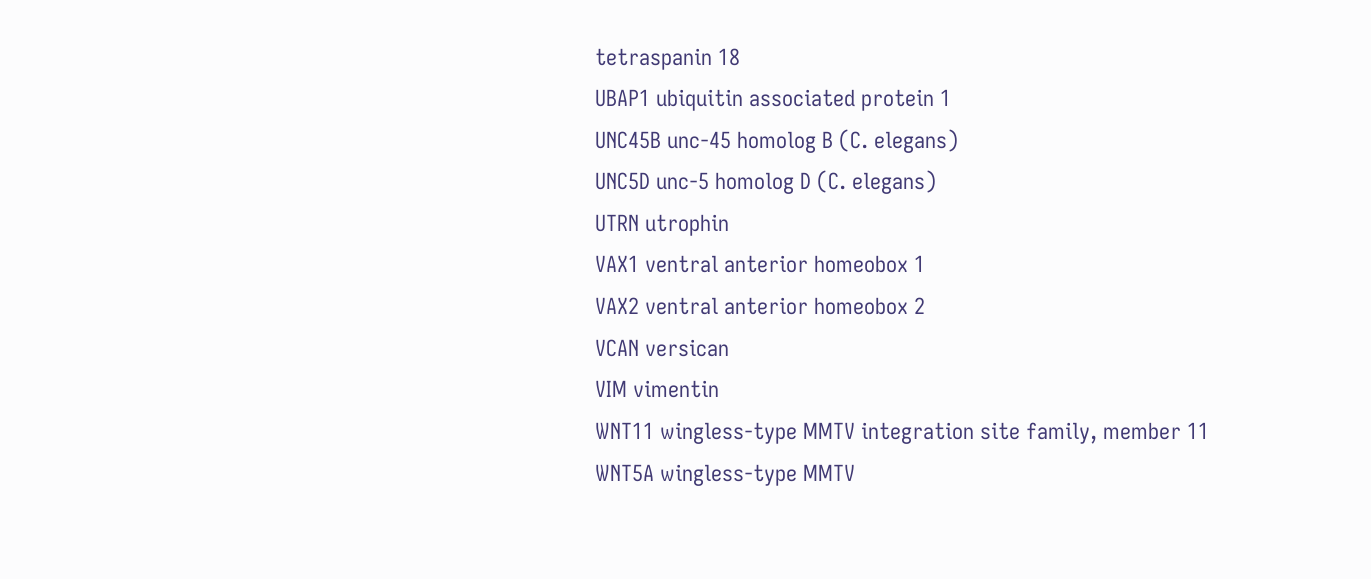tetraspanin 18
UBAP1 ubiquitin associated protein 1
UNC45B unc-45 homolog B (C. elegans)
UNC5D unc-5 homolog D (C. elegans)
UTRN utrophin
VAX1 ventral anterior homeobox 1
VAX2 ventral anterior homeobox 2
VCAN versican
VIM vimentin
WNT11 wingless-type MMTV integration site family, member 11
WNT5A wingless-type MMTV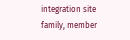integration site family, member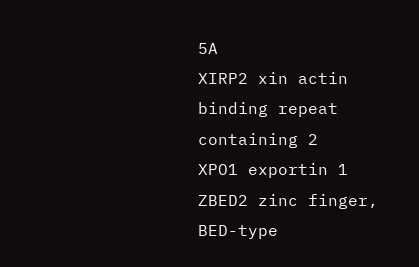5A
XIRP2 xin actin binding repeat containing 2
XPO1 exportin 1
ZBED2 zinc finger, BED-type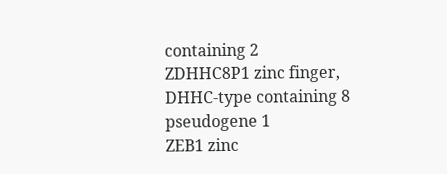containing 2
ZDHHC8P1 zinc finger, DHHC-type containing 8 pseudogene 1
ZEB1 zinc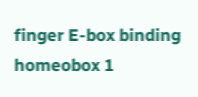finger E-box binding homeobox 1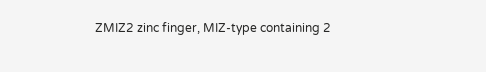ZMIZ2 zinc finger, MIZ-type containing 2